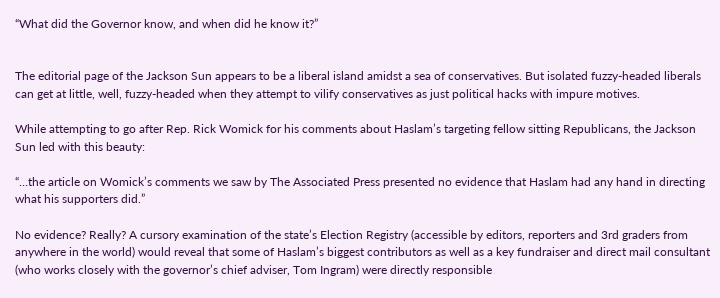“What did the Governor know, and when did he know it?”


The editorial page of the Jackson Sun appears to be a liberal island amidst a sea of conservatives. But isolated fuzzy-headed liberals can get at little, well, fuzzy-headed when they attempt to vilify conservatives as just political hacks with impure motives.

While attempting to go after Rep. Rick Womick for his comments about Haslam’s targeting fellow sitting Republicans, the Jackson Sun led with this beauty:

“…the article on Womick’s comments we saw by The Associated Press presented no evidence that Haslam had any hand in directing what his supporters did.”

No evidence? Really? A cursory examination of the state’s Election Registry (accessible by editors, reporters and 3rd graders from anywhere in the world) would reveal that some of Haslam’s biggest contributors as well as a key fundraiser and direct mail consultant (who works closely with the governor’s chief adviser, Tom Ingram) were directly responsible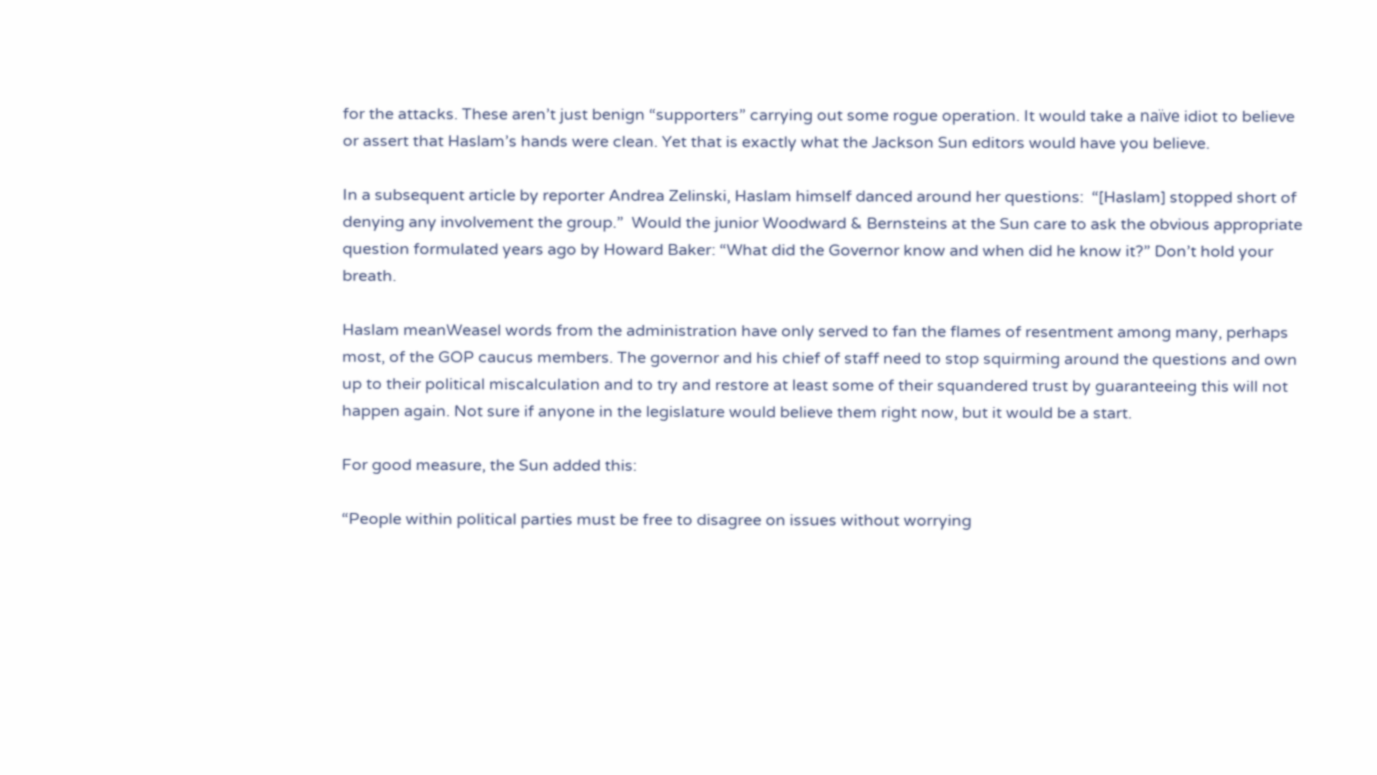for the attacks. These aren’t just benign “supporters” carrying out some rogue operation. It would take a naïve idiot to believe or assert that Haslam’s hands were clean. Yet that is exactly what the Jackson Sun editors would have you believe.

In a subsequent article by reporter Andrea Zelinski, Haslam himself danced around her questions:  “[Haslam] stopped short of denying any involvement the group.”  Would the junior Woodward & Bernsteins at the Sun care to ask the obvious appropriate question formulated years ago by Howard Baker: “What did the Governor know and when did he know it?” Don’t hold your breath.

Haslam meanWeasel words from the administration have only served to fan the flames of resentment among many, perhaps most, of the GOP caucus members. The governor and his chief of staff need to stop squirming around the questions and own up to their political miscalculation and to try and restore at least some of their squandered trust by guaranteeing this will not happen again. Not sure if anyone in the legislature would believe them right now, but it would be a start.

For good measure, the Sun added this:

“People within political parties must be free to disagree on issues without worrying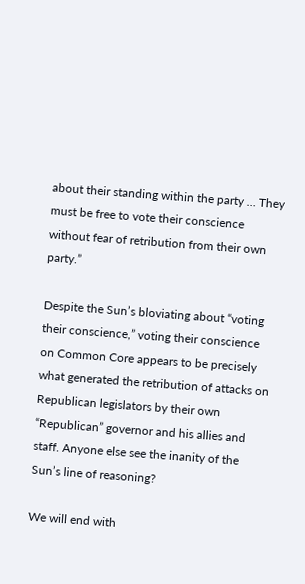about their standing within the party … They must be free to vote their conscience without fear of retribution from their own party.”

Despite the Sun’s bloviating about “voting their conscience,” voting their conscience on Common Core appears to be precisely what generated the retribution of attacks on Republican legislators by their own “Republican” governor and his allies and staff. Anyone else see the inanity of the Sun’s line of reasoning?

We will end with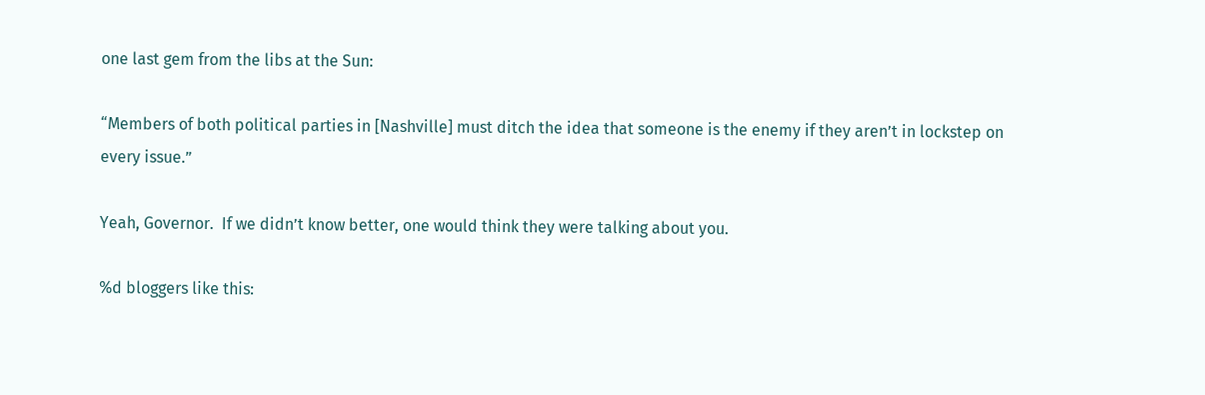one last gem from the libs at the Sun:

“Members of both political parties in [Nashville] must ditch the idea that someone is the enemy if they aren’t in lockstep on every issue.”

Yeah, Governor.  If we didn’t know better, one would think they were talking about you.

%d bloggers like this: